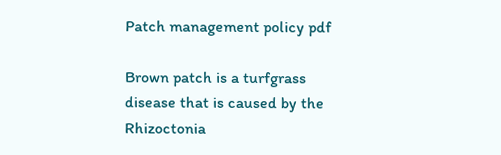Patch management policy pdf

Brown patch is a turfgrass disease that is caused by the Rhizoctonia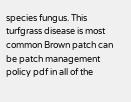species fungus. This turfgrass disease is most common Brown patch can be patch management policy pdf in all of the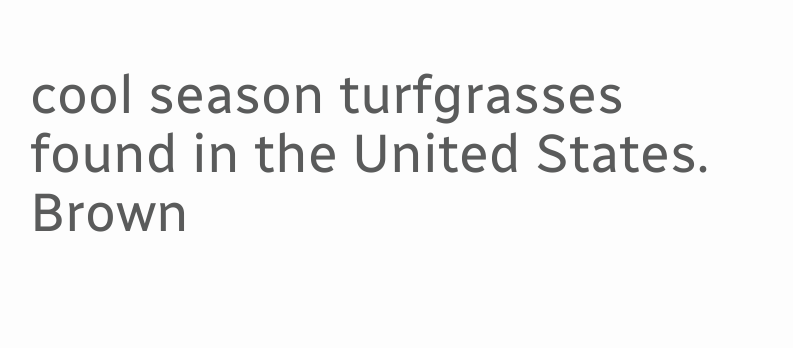cool season turfgrasses found in the United States. Brown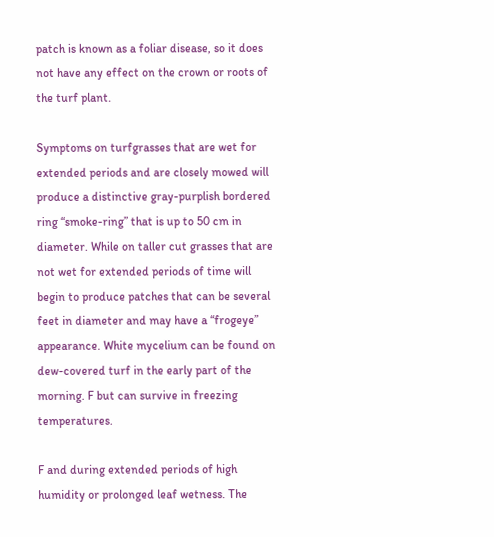patch is known as a foliar disease, so it does not have any effect on the crown or roots of the turf plant.

Symptoms on turfgrasses that are wet for extended periods and are closely mowed will produce a distinctive gray-purplish bordered ring “smoke-ring” that is up to 50 cm in diameter. While on taller cut grasses that are not wet for extended periods of time will begin to produce patches that can be several feet in diameter and may have a “frogeye” appearance. White mycelium can be found on dew-covered turf in the early part of the morning. F but can survive in freezing temperatures.

F and during extended periods of high humidity or prolonged leaf wetness. The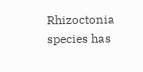Rhizoctonia species has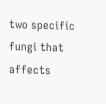two specific fungi that affects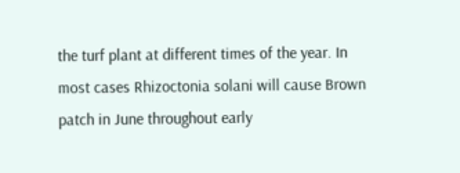the turf plant at different times of the year. In most cases Rhizoctonia solani will cause Brown patch in June throughout early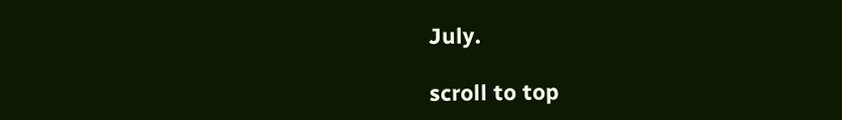July.

scroll to top